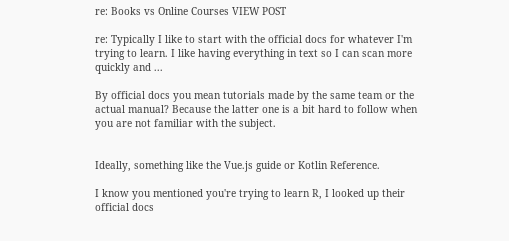re: Books vs Online Courses VIEW POST

re: Typically I like to start with the official docs for whatever I'm trying to learn. I like having everything in text so I can scan more quickly and ...

By official docs you mean tutorials made by the same team or the actual manual? Because the latter one is a bit hard to follow when you are not familiar with the subject.


Ideally, something like the Vue.js guide or Kotlin Reference.

I know you mentioned you're trying to learn R, I looked up their official docs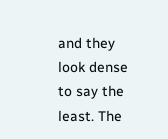and they look dense to say the least. The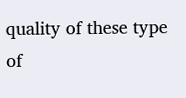quality of these type of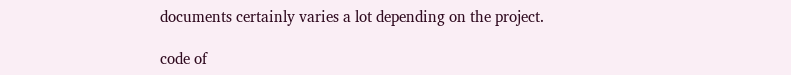documents certainly varies a lot depending on the project.

code of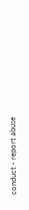conduct - report abuse